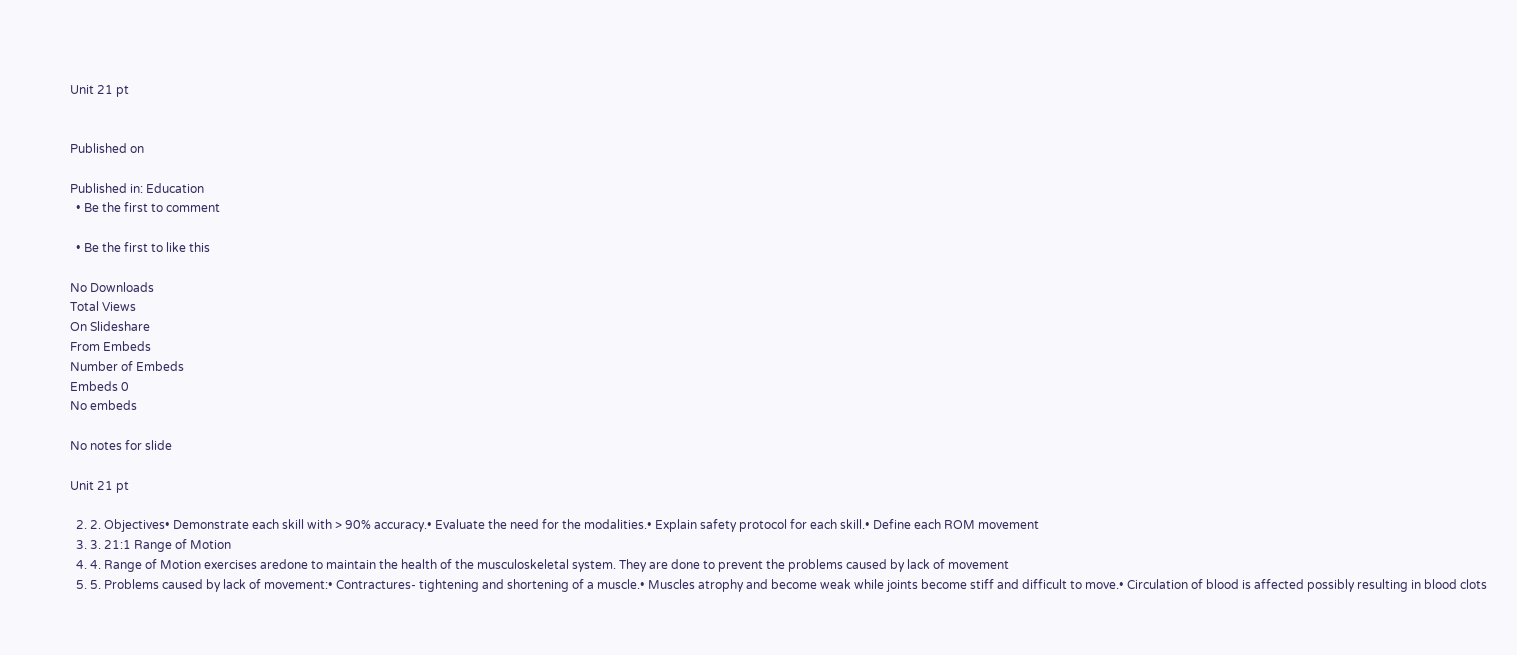Unit 21 pt


Published on

Published in: Education
  • Be the first to comment

  • Be the first to like this

No Downloads
Total Views
On Slideshare
From Embeds
Number of Embeds
Embeds 0
No embeds

No notes for slide

Unit 21 pt

  2. 2. Objectives• Demonstrate each skill with > 90% accuracy.• Evaluate the need for the modalities.• Explain safety protocol for each skill.• Define each ROM movement
  3. 3. 21:1 Range of Motion
  4. 4. Range of Motion exercises aredone to maintain the health of the musculoskeletal system. They are done to prevent the problems caused by lack of movement
  5. 5. Problems caused by lack of movement:• Contractures- tightening and shortening of a muscle.• Muscles atrophy and become weak while joints become stiff and difficult to move.• Circulation of blood is affected possibly resulting in blood clots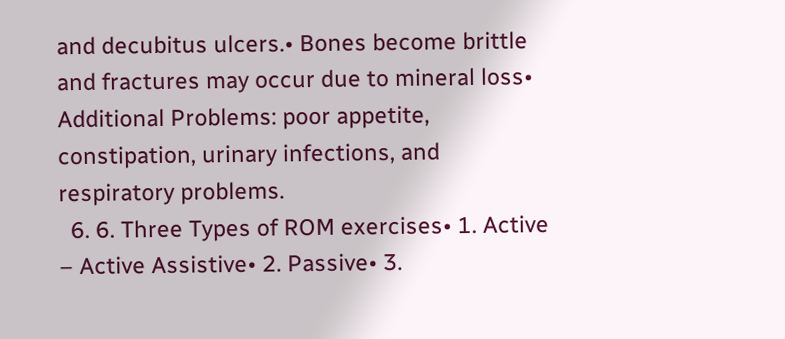and decubitus ulcers.• Bones become brittle and fractures may occur due to mineral loss• Additional Problems: poor appetite, constipation, urinary infections, and respiratory problems.
  6. 6. Three Types of ROM exercises• 1. Active – Active Assistive• 2. Passive• 3.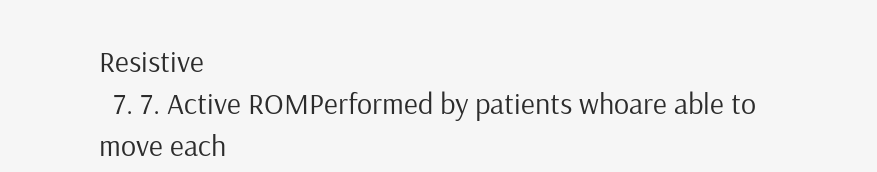Resistive
  7. 7. Active ROMPerformed by patients whoare able to move each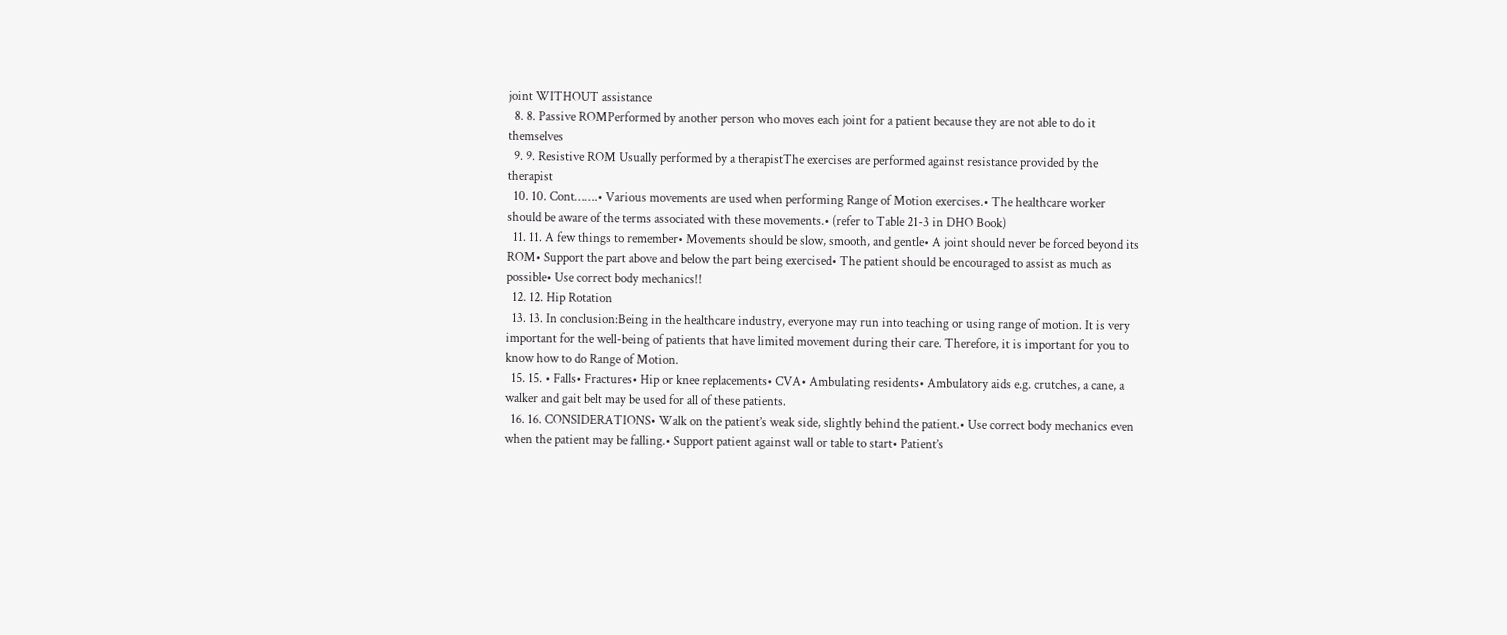joint WITHOUT assistance
  8. 8. Passive ROMPerformed by another person who moves each joint for a patient because they are not able to do it themselves
  9. 9. Resistive ROM Usually performed by a therapistThe exercises are performed against resistance provided by the therapist
  10. 10. Cont…….• Various movements are used when performing Range of Motion exercises.• The healthcare worker should be aware of the terms associated with these movements.• (refer to Table 21-3 in DHO Book)
  11. 11. A few things to remember• Movements should be slow, smooth, and gentle• A joint should never be forced beyond its ROM• Support the part above and below the part being exercised• The patient should be encouraged to assist as much as possible• Use correct body mechanics!!
  12. 12. Hip Rotation
  13. 13. In conclusion:Being in the healthcare industry, everyone may run into teaching or using range of motion. It is very important for the well-being of patients that have limited movement during their care. Therefore, it is important for you to know how to do Range of Motion.
  15. 15. • Falls• Fractures• Hip or knee replacements• CVA• Ambulating residents• Ambulatory aids e.g. crutches, a cane, a walker and gait belt may be used for all of these patients.
  16. 16. CONSIDERATIONS• Walk on the patient’s weak side, slightly behind the patient.• Use correct body mechanics even when the patient may be falling.• Support patient against wall or table to start• Patient’s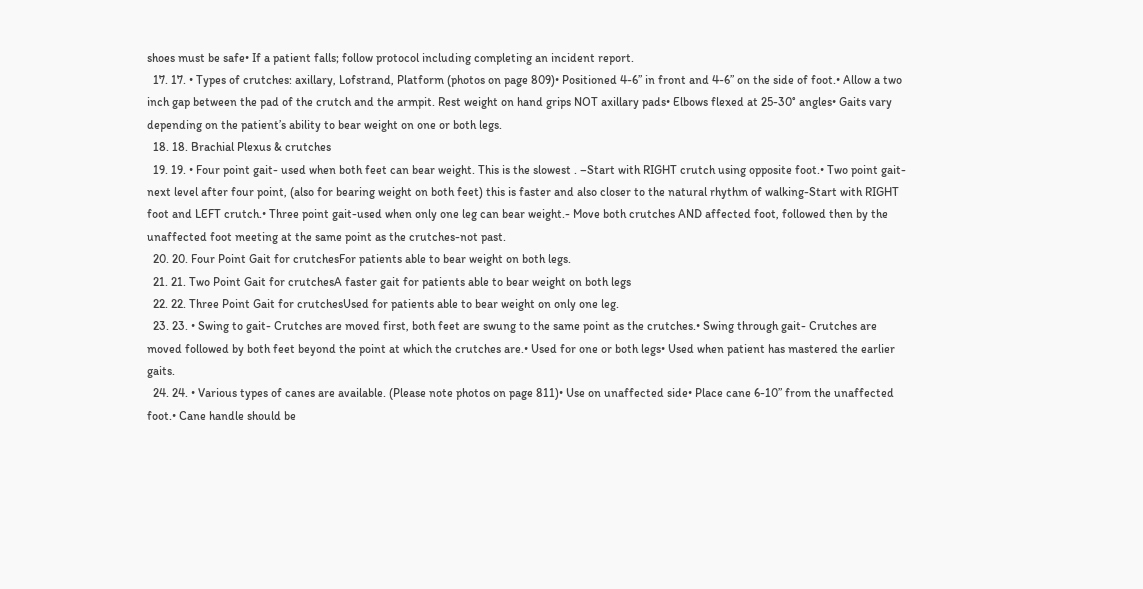shoes must be safe• If a patient falls; follow protocol including completing an incident report.
  17. 17. • Types of crutches: axillary, Lofstrand, Platform (photos on page 809)• Positioned 4-6” in front and 4-6” on the side of foot.• Allow a two inch gap between the pad of the crutch and the armpit. Rest weight on hand grips NOT axillary pads• Elbows flexed at 25-30° angles• Gaits vary depending on the patient’s ability to bear weight on one or both legs.
  18. 18. Brachial Plexus & crutches
  19. 19. • Four point gait- used when both feet can bear weight. This is the slowest . –Start with RIGHT crutch using opposite foot.• Two point gait- next level after four point, (also for bearing weight on both feet) this is faster and also closer to the natural rhythm of walking-Start with RIGHT foot and LEFT crutch.• Three point gait-used when only one leg can bear weight.- Move both crutches AND affected foot, followed then by the unaffected foot meeting at the same point as the crutches-not past.
  20. 20. Four Point Gait for crutchesFor patients able to bear weight on both legs.
  21. 21. Two Point Gait for crutchesA faster gait for patients able to bear weight on both legs
  22. 22. Three Point Gait for crutchesUsed for patients able to bear weight on only one leg.
  23. 23. • Swing to gait- Crutches are moved first, both feet are swung to the same point as the crutches.• Swing through gait- Crutches are moved followed by both feet beyond the point at which the crutches are.• Used for one or both legs• Used when patient has mastered the earlier gaits.
  24. 24. • Various types of canes are available. (Please note photos on page 811)• Use on unaffected side• Place cane 6-10” from the unaffected foot.• Cane handle should be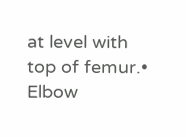at level with top of femur.• Elbow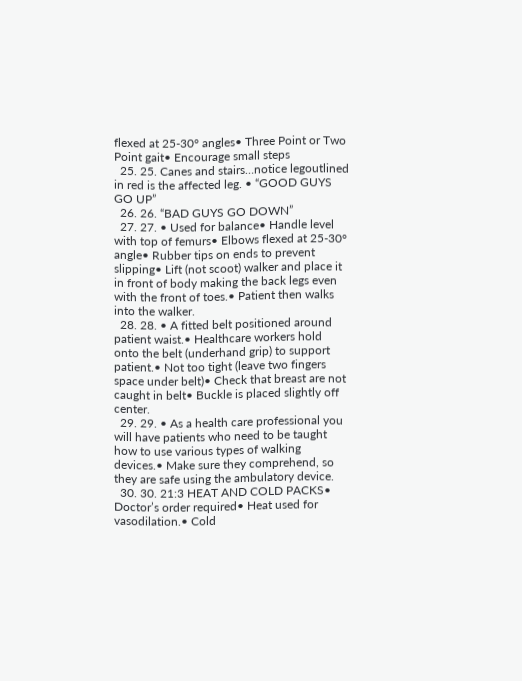flexed at 25-30° angles• Three Point or Two Point gait• Encourage small steps
  25. 25. Canes and stairs…notice legoutlined in red is the affected leg. • “GOOD GUYS GO UP”
  26. 26. “BAD GUYS GO DOWN”
  27. 27. • Used for balance• Handle level with top of femurs• Elbows flexed at 25-30° angle• Rubber tips on ends to prevent slipping• Lift (not scoot) walker and place it in front of body making the back legs even with the front of toes.• Patient then walks into the walker.
  28. 28. • A fitted belt positioned around patient waist.• Healthcare workers hold onto the belt (underhand grip) to support patient.• Not too tight (leave two fingers space under belt)• Check that breast are not caught in belt• Buckle is placed slightly off center.
  29. 29. • As a health care professional you will have patients who need to be taught how to use various types of walking devices.• Make sure they comprehend, so they are safe using the ambulatory device.
  30. 30. 21:3 HEAT AND COLD PACKS• Doctor’s order required• Heat used for vasodilation.• Cold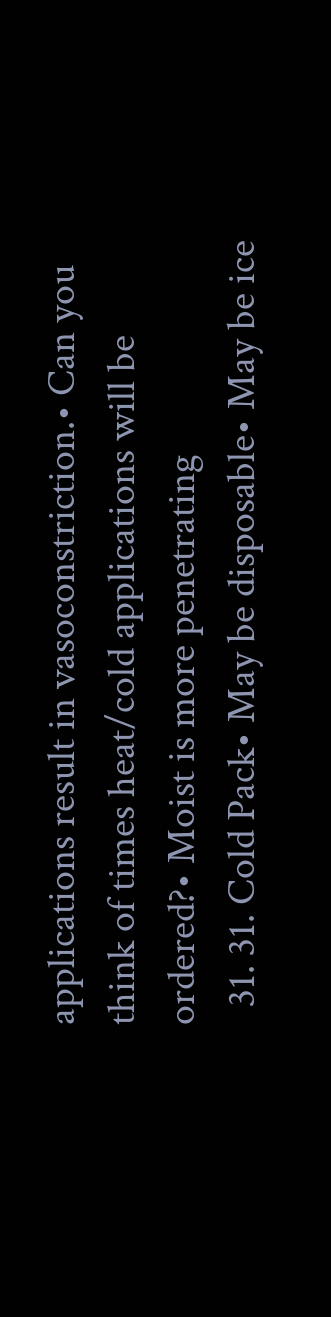applications result in vasoconstriction.• Can you think of times heat/cold applications will be ordered?• Moist is more penetrating
  31. 31. Cold Pack• May be disposable• May be ice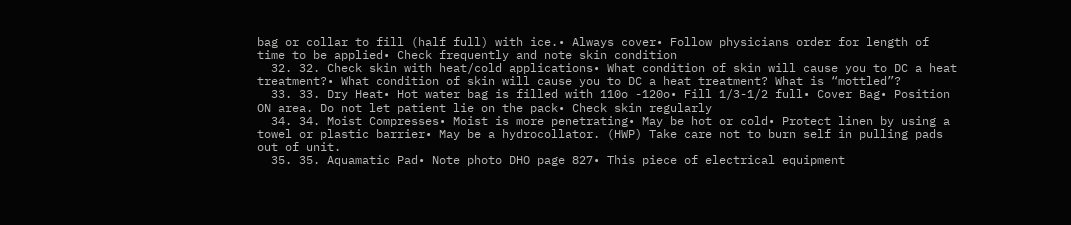bag or collar to fill (half full) with ice.• Always cover• Follow physicians order for length of time to be applied• Check frequently and note skin condition
  32. 32. Check skin with heat/cold applications• What condition of skin will cause you to DC a heat treatment?• What condition of skin will cause you to DC a heat treatment? What is “mottled”?
  33. 33. Dry Heat• Hot water bag is filled with 110o -120o• Fill 1/3-1/2 full• Cover Bag• Position ON area. Do not let patient lie on the pack• Check skin regularly
  34. 34. Moist Compresses• Moist is more penetrating• May be hot or cold• Protect linen by using a towel or plastic barrier• May be a hydrocollator. (HWP) Take care not to burn self in pulling pads out of unit.
  35. 35. Aquamatic Pad• Note photo DHO page 827• This piece of electrical equipment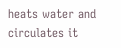heats water and circulates it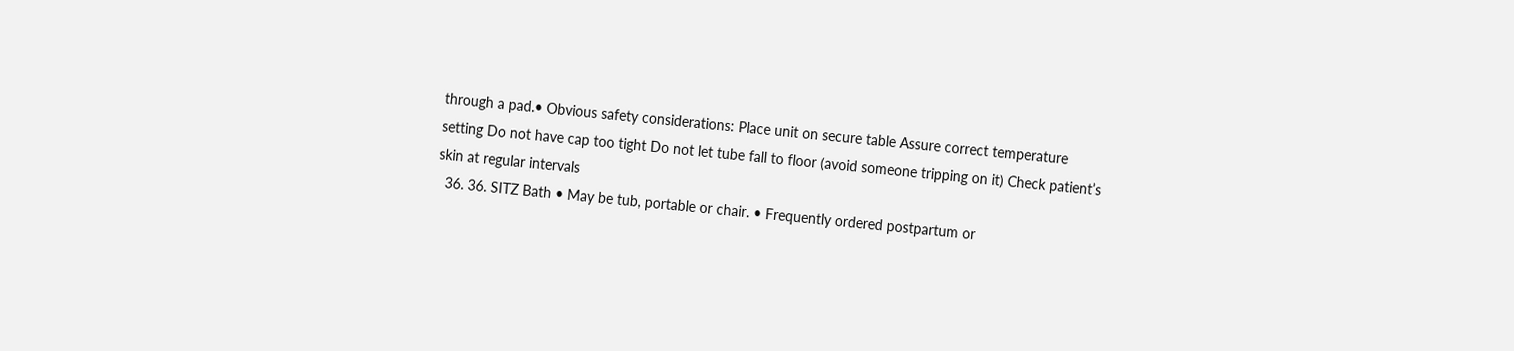through a pad.• Obvious safety considerations: Place unit on secure table Assure correct temperature setting Do not have cap too tight Do not let tube fall to floor (avoid someone tripping on it) Check patient’s skin at regular intervals
  36. 36. SITZ Bath • May be tub, portable or chair. • Frequently ordered postpartum or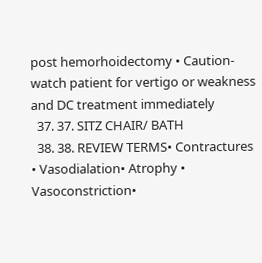post hemorhoidectomy • Caution-watch patient for vertigo or weakness and DC treatment immediately
  37. 37. SITZ CHAIR/ BATH
  38. 38. REVIEW TERMS• Contractures • Vasodialation• Atrophy • Vasoconstriction•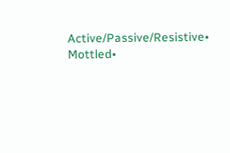Active/Passive/Resistive• Mottled•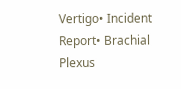Vertigo• Incident Report• Brachial Plexus